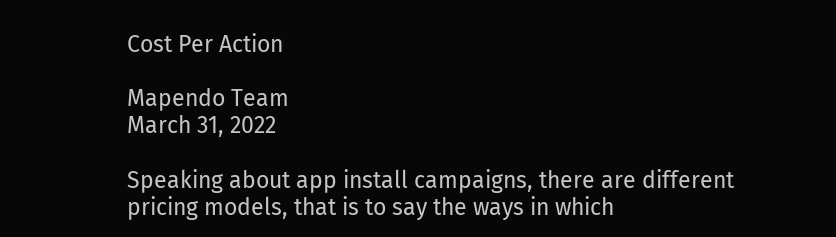Cost Per Action

Mapendo Team
March 31, 2022

Speaking about app install campaigns, there are different pricing models, that is to say the ways in which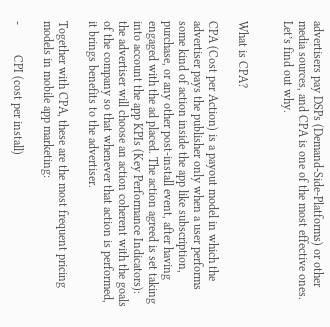advertisers pay DSPs (Demand-Side-Platforms) or other media sources, and CPA is one of the most effective ones. Let’s find out why.


What is CPA?

CPA (Cost per Action) is a payout model in which the advertiser pays the publisher only when a user performs some kind of action inside the app like subscription, purchase, or any other post-install event, after having engaged with the ad placed. The action agreed is set taking into account the app KPIs (Key Performance Indicators): the advertiser will choose an action coherent with the goals of the company so that whenever that action is performed, it brings benefits to the advertiser.

Together with CPA, these are the most frequent pricing models in mobile app marketing:

-          CPI (cost per install)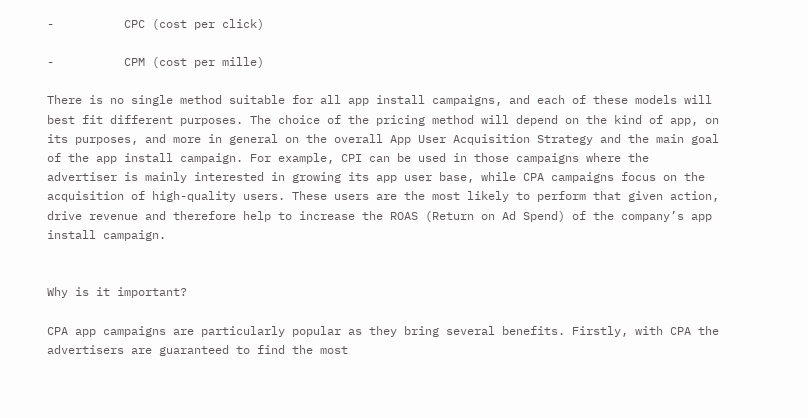-          CPC (cost per click)

-          CPM (cost per mille)

There is no single method suitable for all app install campaigns, and each of these models will best fit different purposes. The choice of the pricing method will depend on the kind of app, on its purposes, and more in general on the overall App User Acquisition Strategy and the main goal of the app install campaign. For example, CPI can be used in those campaigns where the advertiser is mainly interested in growing its app user base, while CPA campaigns focus on the acquisition of high-quality users. These users are the most likely to perform that given action, drive revenue and therefore help to increase the ROAS (Return on Ad Spend) of the company’s app install campaign.


Why is it important?

CPA app campaigns are particularly popular as they bring several benefits. Firstly, with CPA the advertisers are guaranteed to find the most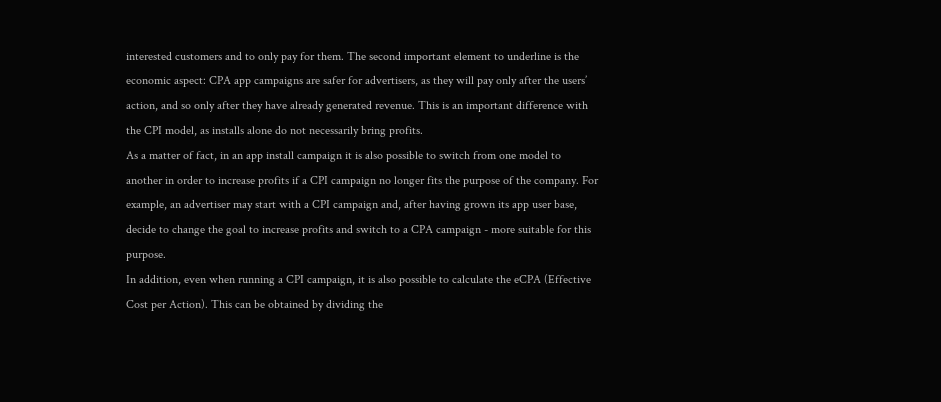interested customers and to only pay for them. The second important element to underline is the economic aspect: CPA app campaigns are safer for advertisers, as they will pay only after the users’ action, and so only after they have already generated revenue. This is an important difference with the CPI model, as installs alone do not necessarily bring profits.
As a matter of fact, in an app install campaign it is also possible to switch from one model to another in order to increase profits if a CPI campaign no longer fits the purpose of the company. For example, an advertiser may start with a CPI campaign and, after having grown its app user base, decide to change the goal to increase profits and switch to a CPA campaign - more suitable for this purpose.
In addition, even when running a CPI campaign, it is also possible to calculate the eCPA (Effective Cost per Action). This can be obtained by dividing the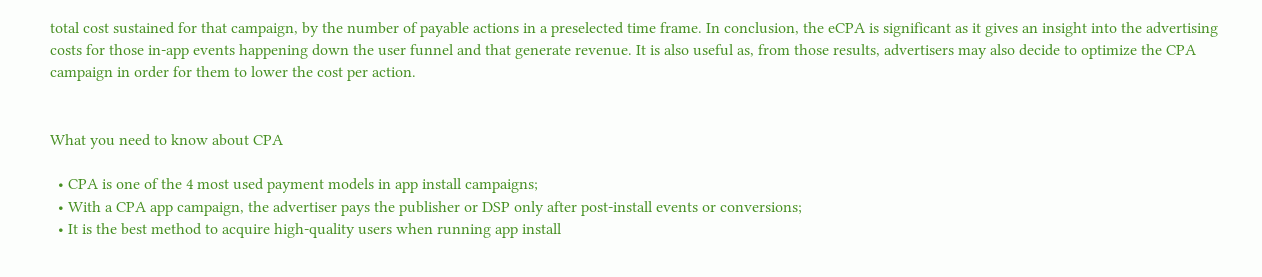total cost sustained for that campaign, by the number of payable actions in a preselected time frame. In conclusion, the eCPA is significant as it gives an insight into the advertising costs for those in-app events happening down the user funnel and that generate revenue. It is also useful as, from those results, advertisers may also decide to optimize the CPA campaign in order for them to lower the cost per action.


What you need to know about CPA

  • CPA is one of the 4 most used payment models in app install campaigns;
  • With a CPA app campaign, the advertiser pays the publisher or DSP only after post-install events or conversions;
  • It is the best method to acquire high-quality users when running app install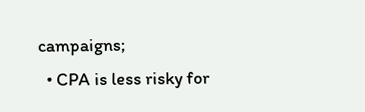campaigns;
  • CPA is less risky for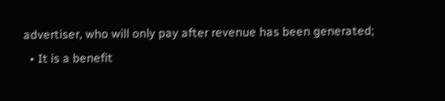advertiser, who will only pay after revenue has been generated;
  • It is a benefit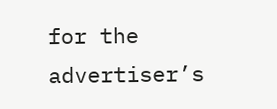for the advertiser’s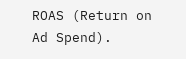ROAS (Return on Ad Spend).